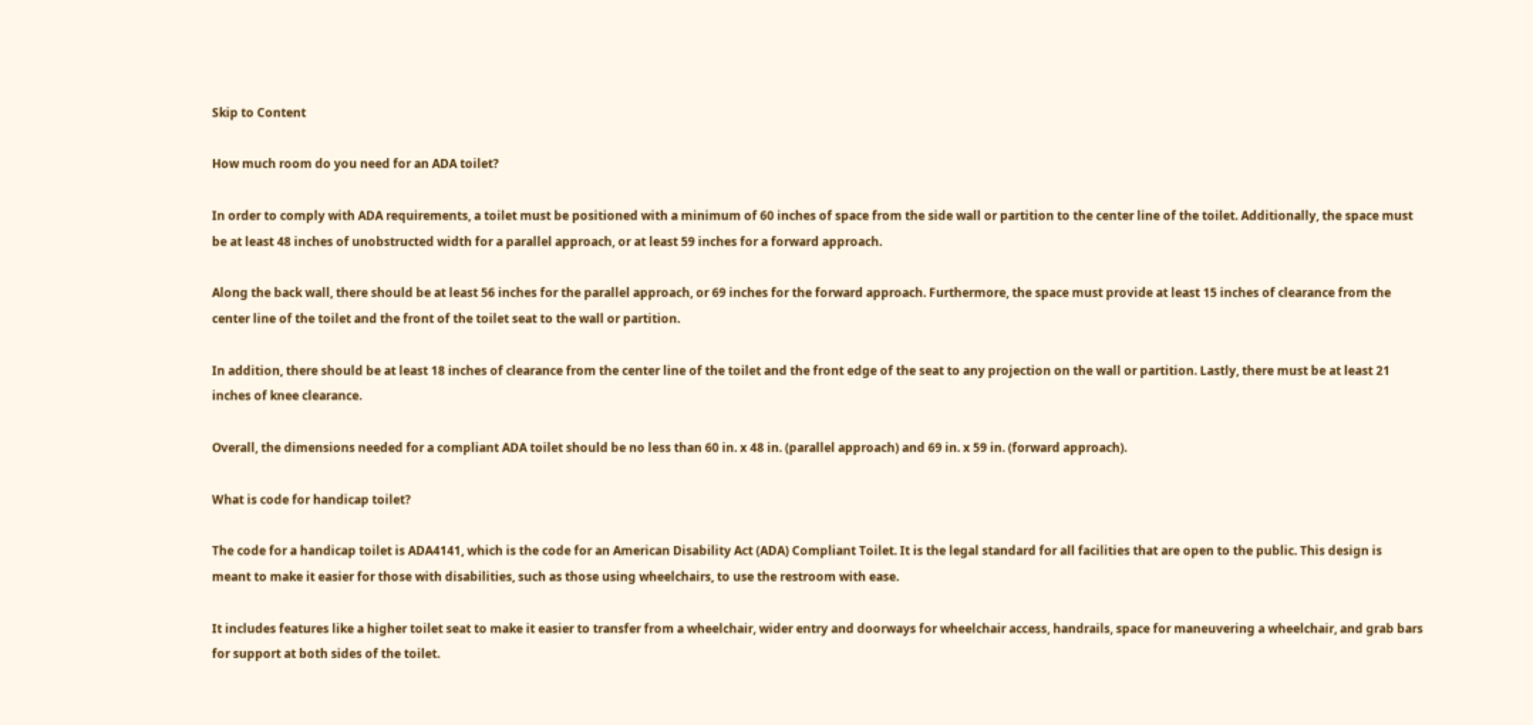Skip to Content

How much room do you need for an ADA toilet?

In order to comply with ADA requirements, a toilet must be positioned with a minimum of 60 inches of space from the side wall or partition to the center line of the toilet. Additionally, the space must be at least 48 inches of unobstructed width for a parallel approach, or at least 59 inches for a forward approach.

Along the back wall, there should be at least 56 inches for the parallel approach, or 69 inches for the forward approach. Furthermore, the space must provide at least 15 inches of clearance from the center line of the toilet and the front of the toilet seat to the wall or partition.

In addition, there should be at least 18 inches of clearance from the center line of the toilet and the front edge of the seat to any projection on the wall or partition. Lastly, there must be at least 21 inches of knee clearance.

Overall, the dimensions needed for a compliant ADA toilet should be no less than 60 in. x 48 in. (parallel approach) and 69 in. x 59 in. (forward approach).

What is code for handicap toilet?

The code for a handicap toilet is ADA4141, which is the code for an American Disability Act (ADA) Compliant Toilet. It is the legal standard for all facilities that are open to the public. This design is meant to make it easier for those with disabilities, such as those using wheelchairs, to use the restroom with ease.

It includes features like a higher toilet seat to make it easier to transfer from a wheelchair, wider entry and doorways for wheelchair access, handrails, space for maneuvering a wheelchair, and grab bars for support at both sides of the toilet.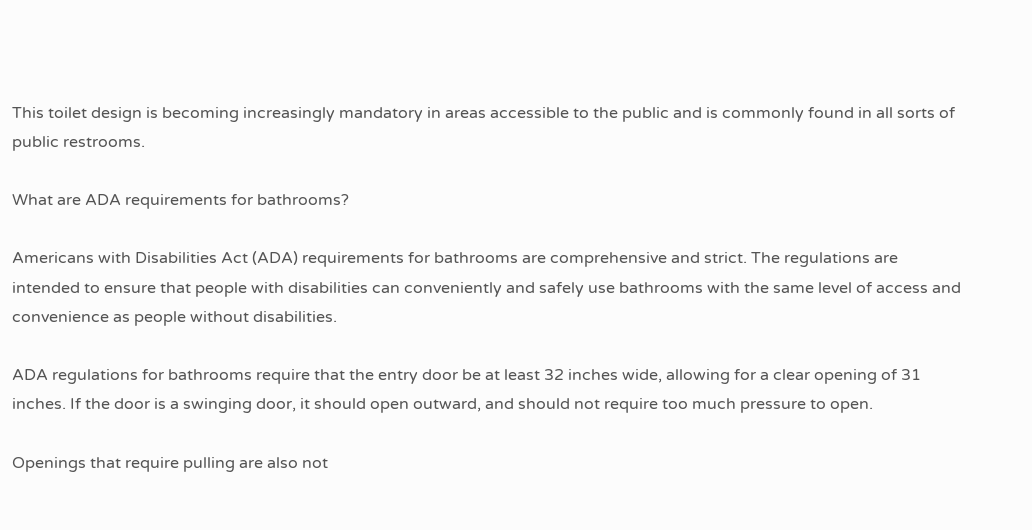This toilet design is becoming increasingly mandatory in areas accessible to the public and is commonly found in all sorts of public restrooms.

What are ADA requirements for bathrooms?

Americans with Disabilities Act (ADA) requirements for bathrooms are comprehensive and strict. The regulations are intended to ensure that people with disabilities can conveniently and safely use bathrooms with the same level of access and convenience as people without disabilities.

ADA regulations for bathrooms require that the entry door be at least 32 inches wide, allowing for a clear opening of 31 inches. If the door is a swinging door, it should open outward, and should not require too much pressure to open.

Openings that require pulling are also not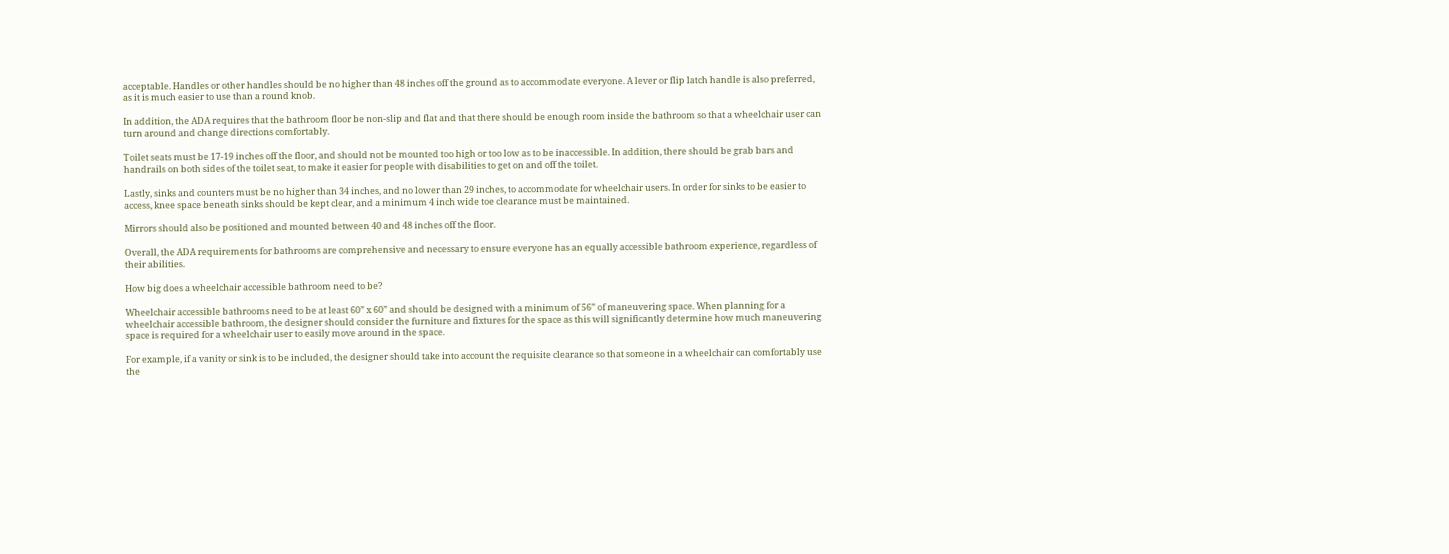acceptable. Handles or other handles should be no higher than 48 inches off the ground as to accommodate everyone. A lever or flip latch handle is also preferred, as it is much easier to use than a round knob.

In addition, the ADA requires that the bathroom floor be non-slip and flat and that there should be enough room inside the bathroom so that a wheelchair user can turn around and change directions comfortably.

Toilet seats must be 17-19 inches off the floor, and should not be mounted too high or too low as to be inaccessible. In addition, there should be grab bars and handrails on both sides of the toilet seat, to make it easier for people with disabilities to get on and off the toilet.

Lastly, sinks and counters must be no higher than 34 inches, and no lower than 29 inches, to accommodate for wheelchair users. In order for sinks to be easier to access, knee space beneath sinks should be kept clear, and a minimum 4 inch wide toe clearance must be maintained.

Mirrors should also be positioned and mounted between 40 and 48 inches off the floor.

Overall, the ADA requirements for bathrooms are comprehensive and necessary to ensure everyone has an equally accessible bathroom experience, regardless of their abilities.

How big does a wheelchair accessible bathroom need to be?

Wheelchair accessible bathrooms need to be at least 60” x 60” and should be designed with a minimum of 56” of maneuvering space. When planning for a wheelchair accessible bathroom, the designer should consider the furniture and fixtures for the space as this will significantly determine how much maneuvering space is required for a wheelchair user to easily move around in the space.

For example, if a vanity or sink is to be included, the designer should take into account the requisite clearance so that someone in a wheelchair can comfortably use the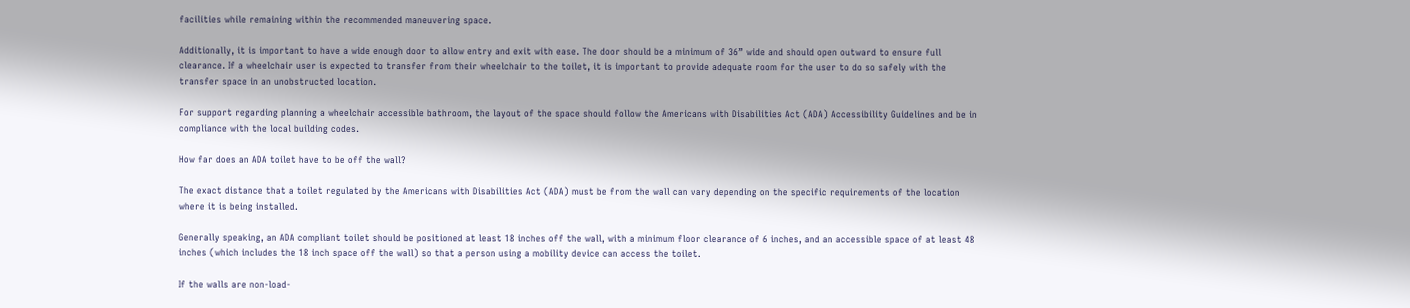facilities while remaining within the recommended maneuvering space.

Additionally, it is important to have a wide enough door to allow entry and exit with ease. The door should be a minimum of 36” wide and should open outward to ensure full clearance. If a wheelchair user is expected to transfer from their wheelchair to the toilet, it is important to provide adequate room for the user to do so safely with the transfer space in an unobstructed location.

For support regarding planning a wheelchair accessible bathroom, the layout of the space should follow the Americans with Disabilities Act (ADA) Accessibility Guidelines and be in compliance with the local building codes.

How far does an ADA toilet have to be off the wall?

The exact distance that a toilet regulated by the Americans with Disabilities Act (ADA) must be from the wall can vary depending on the specific requirements of the location where it is being installed.

Generally speaking, an ADA compliant toilet should be positioned at least 18 inches off the wall, with a minimum floor clearance of 6 inches, and an accessible space of at least 48 inches (which includes the 18 inch space off the wall) so that a person using a mobility device can access the toilet.

If the walls are non-load-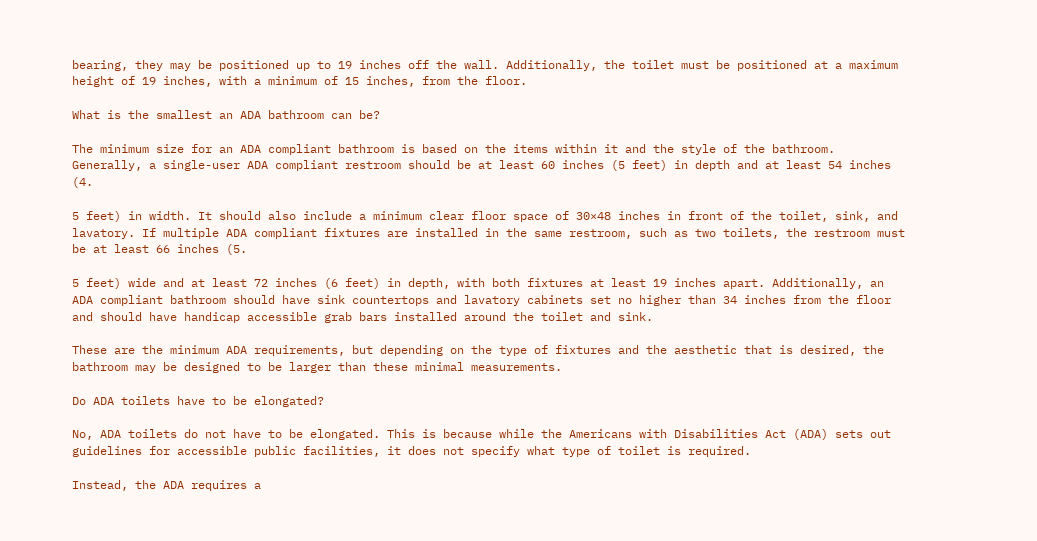bearing, they may be positioned up to 19 inches off the wall. Additionally, the toilet must be positioned at a maximum height of 19 inches, with a minimum of 15 inches, from the floor.

What is the smallest an ADA bathroom can be?

The minimum size for an ADA compliant bathroom is based on the items within it and the style of the bathroom. Generally, a single-user ADA compliant restroom should be at least 60 inches (5 feet) in depth and at least 54 inches (4.

5 feet) in width. It should also include a minimum clear floor space of 30×48 inches in front of the toilet, sink, and lavatory. If multiple ADA compliant fixtures are installed in the same restroom, such as two toilets, the restroom must be at least 66 inches (5.

5 feet) wide and at least 72 inches (6 feet) in depth, with both fixtures at least 19 inches apart. Additionally, an ADA compliant bathroom should have sink countertops and lavatory cabinets set no higher than 34 inches from the floor and should have handicap accessible grab bars installed around the toilet and sink.

These are the minimum ADA requirements, but depending on the type of fixtures and the aesthetic that is desired, the bathroom may be designed to be larger than these minimal measurements.

Do ADA toilets have to be elongated?

No, ADA toilets do not have to be elongated. This is because while the Americans with Disabilities Act (ADA) sets out guidelines for accessible public facilities, it does not specify what type of toilet is required.

Instead, the ADA requires a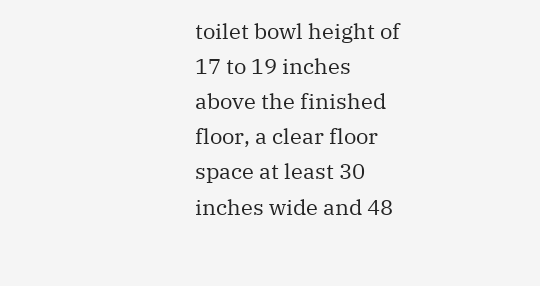toilet bowl height of 17 to 19 inches above the finished floor, a clear floor space at least 30 inches wide and 48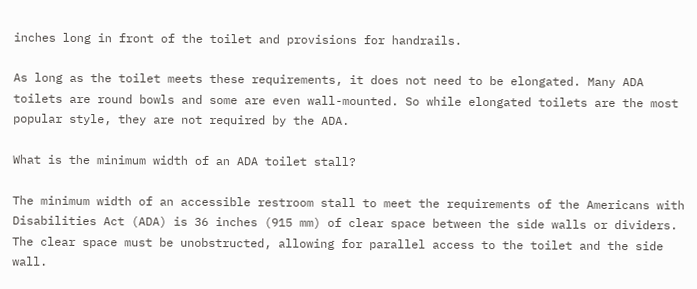inches long in front of the toilet and provisions for handrails.

As long as the toilet meets these requirements, it does not need to be elongated. Many ADA toilets are round bowls and some are even wall-mounted. So while elongated toilets are the most popular style, they are not required by the ADA.

What is the minimum width of an ADA toilet stall?

The minimum width of an accessible restroom stall to meet the requirements of the Americans with Disabilities Act (ADA) is 36 inches (915 mm) of clear space between the side walls or dividers. The clear space must be unobstructed, allowing for parallel access to the toilet and the side wall.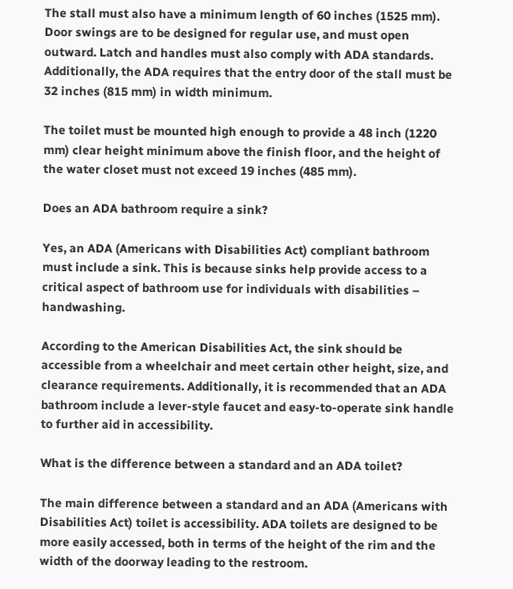The stall must also have a minimum length of 60 inches (1525 mm). Door swings are to be designed for regular use, and must open outward. Latch and handles must also comply with ADA standards. Additionally, the ADA requires that the entry door of the stall must be 32 inches (815 mm) in width minimum.

The toilet must be mounted high enough to provide a 48 inch (1220 mm) clear height minimum above the finish floor, and the height of the water closet must not exceed 19 inches (485 mm).

Does an ADA bathroom require a sink?

Yes, an ADA (Americans with Disabilities Act) compliant bathroom must include a sink. This is because sinks help provide access to a critical aspect of bathroom use for individuals with disabilities – handwashing.

According to the American Disabilities Act, the sink should be accessible from a wheelchair and meet certain other height, size, and clearance requirements. Additionally, it is recommended that an ADA bathroom include a lever-style faucet and easy-to-operate sink handle to further aid in accessibility.

What is the difference between a standard and an ADA toilet?

The main difference between a standard and an ADA (Americans with Disabilities Act) toilet is accessibility. ADA toilets are designed to be more easily accessed, both in terms of the height of the rim and the width of the doorway leading to the restroom.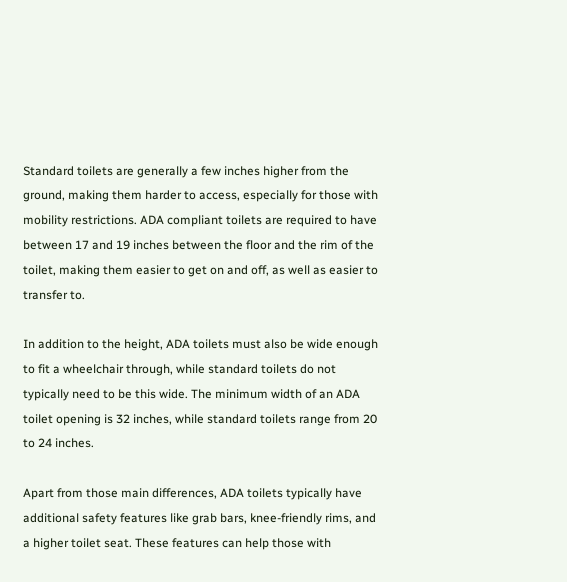Standard toilets are generally a few inches higher from the ground, making them harder to access, especially for those with mobility restrictions. ADA compliant toilets are required to have between 17 and 19 inches between the floor and the rim of the toilet, making them easier to get on and off, as well as easier to transfer to.

In addition to the height, ADA toilets must also be wide enough to fit a wheelchair through, while standard toilets do not typically need to be this wide. The minimum width of an ADA toilet opening is 32 inches, while standard toilets range from 20 to 24 inches.

Apart from those main differences, ADA toilets typically have additional safety features like grab bars, knee-friendly rims, and a higher toilet seat. These features can help those with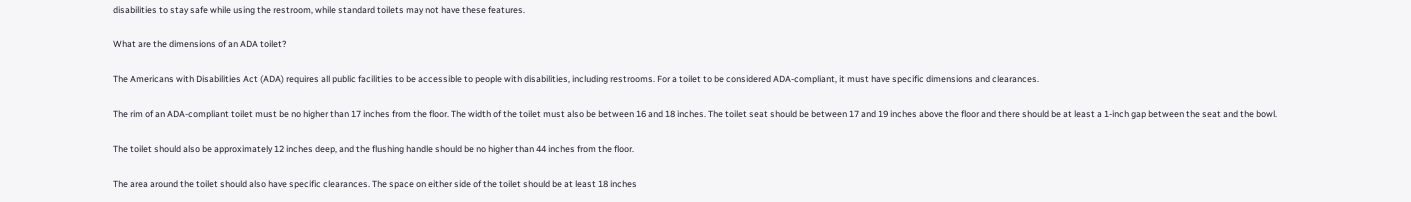disabilities to stay safe while using the restroom, while standard toilets may not have these features.

What are the dimensions of an ADA toilet?

The Americans with Disabilities Act (ADA) requires all public facilities to be accessible to people with disabilities, including restrooms. For a toilet to be considered ADA-compliant, it must have specific dimensions and clearances.

The rim of an ADA-compliant toilet must be no higher than 17 inches from the floor. The width of the toilet must also be between 16 and 18 inches. The toilet seat should be between 17 and 19 inches above the floor and there should be at least a 1-inch gap between the seat and the bowl.

The toilet should also be approximately 12 inches deep, and the flushing handle should be no higher than 44 inches from the floor.

The area around the toilet should also have specific clearances. The space on either side of the toilet should be at least 18 inches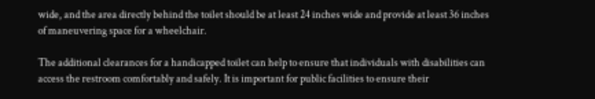wide, and the area directly behind the toilet should be at least 24 inches wide and provide at least 36 inches of maneuvering space for a wheelchair.

The additional clearances for a handicapped toilet can help to ensure that individuals with disabilities can access the restroom comfortably and safely. It is important for public facilities to ensure their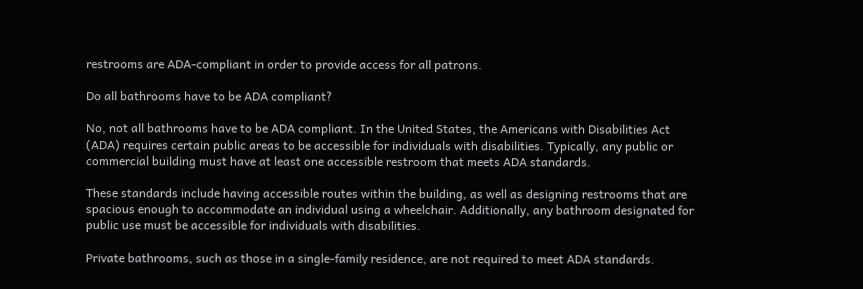restrooms are ADA-compliant in order to provide access for all patrons.

Do all bathrooms have to be ADA compliant?

No, not all bathrooms have to be ADA compliant. In the United States, the Americans with Disabilities Act (ADA) requires certain public areas to be accessible for individuals with disabilities. Typically, any public or commercial building must have at least one accessible restroom that meets ADA standards.

These standards include having accessible routes within the building, as well as designing restrooms that are spacious enough to accommodate an individual using a wheelchair. Additionally, any bathroom designated for public use must be accessible for individuals with disabilities.

Private bathrooms, such as those in a single-family residence, are not required to meet ADA standards.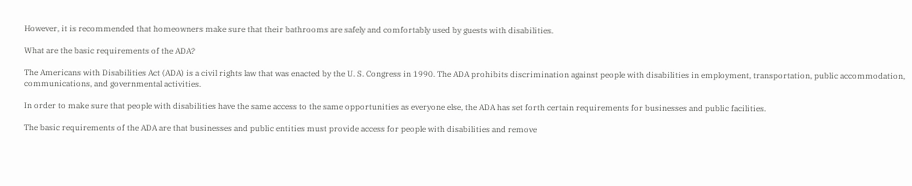However, it is recommended that homeowners make sure that their bathrooms are safely and comfortably used by guests with disabilities.

What are the basic requirements of the ADA?

The Americans with Disabilities Act (ADA) is a civil rights law that was enacted by the U. S. Congress in 1990. The ADA prohibits discrimination against people with disabilities in employment, transportation, public accommodation, communications, and governmental activities.

In order to make sure that people with disabilities have the same access to the same opportunities as everyone else, the ADA has set forth certain requirements for businesses and public facilities.

The basic requirements of the ADA are that businesses and public entities must provide access for people with disabilities and remove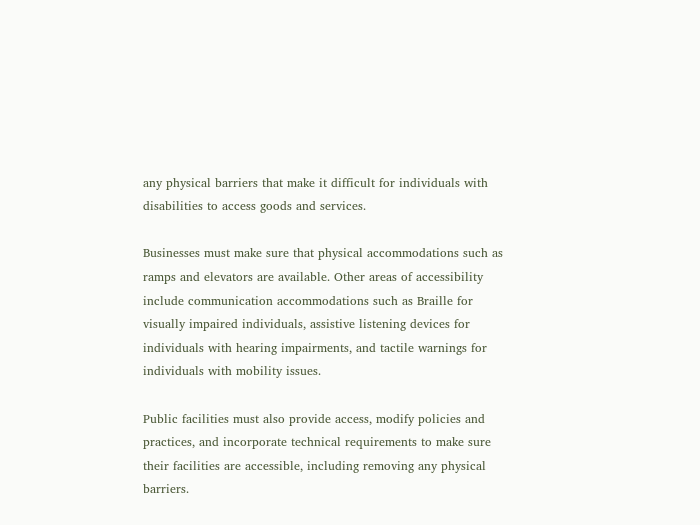any physical barriers that make it difficult for individuals with disabilities to access goods and services.

Businesses must make sure that physical accommodations such as ramps and elevators are available. Other areas of accessibility include communication accommodations such as Braille for visually impaired individuals, assistive listening devices for individuals with hearing impairments, and tactile warnings for individuals with mobility issues.

Public facilities must also provide access, modify policies and practices, and incorporate technical requirements to make sure their facilities are accessible, including removing any physical barriers.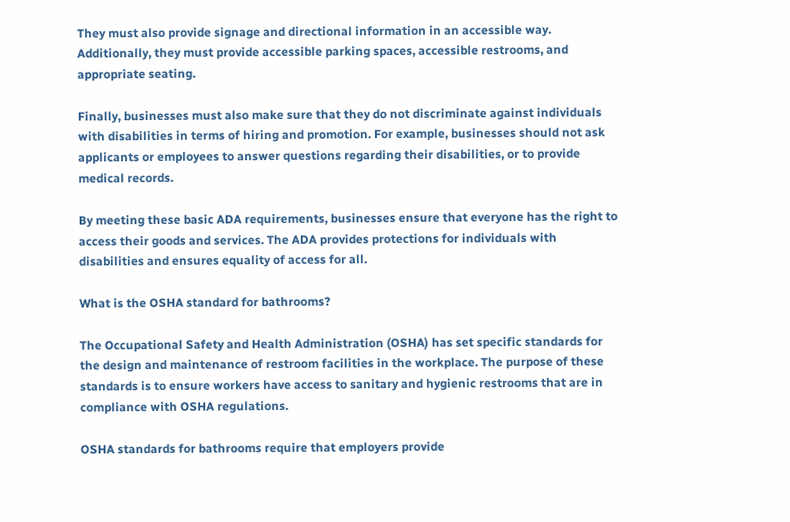They must also provide signage and directional information in an accessible way. Additionally, they must provide accessible parking spaces, accessible restrooms, and appropriate seating.

Finally, businesses must also make sure that they do not discriminate against individuals with disabilities in terms of hiring and promotion. For example, businesses should not ask applicants or employees to answer questions regarding their disabilities, or to provide medical records.

By meeting these basic ADA requirements, businesses ensure that everyone has the right to access their goods and services. The ADA provides protections for individuals with disabilities and ensures equality of access for all.

What is the OSHA standard for bathrooms?

The Occupational Safety and Health Administration (OSHA) has set specific standards for the design and maintenance of restroom facilities in the workplace. The purpose of these standards is to ensure workers have access to sanitary and hygienic restrooms that are in compliance with OSHA regulations.

OSHA standards for bathrooms require that employers provide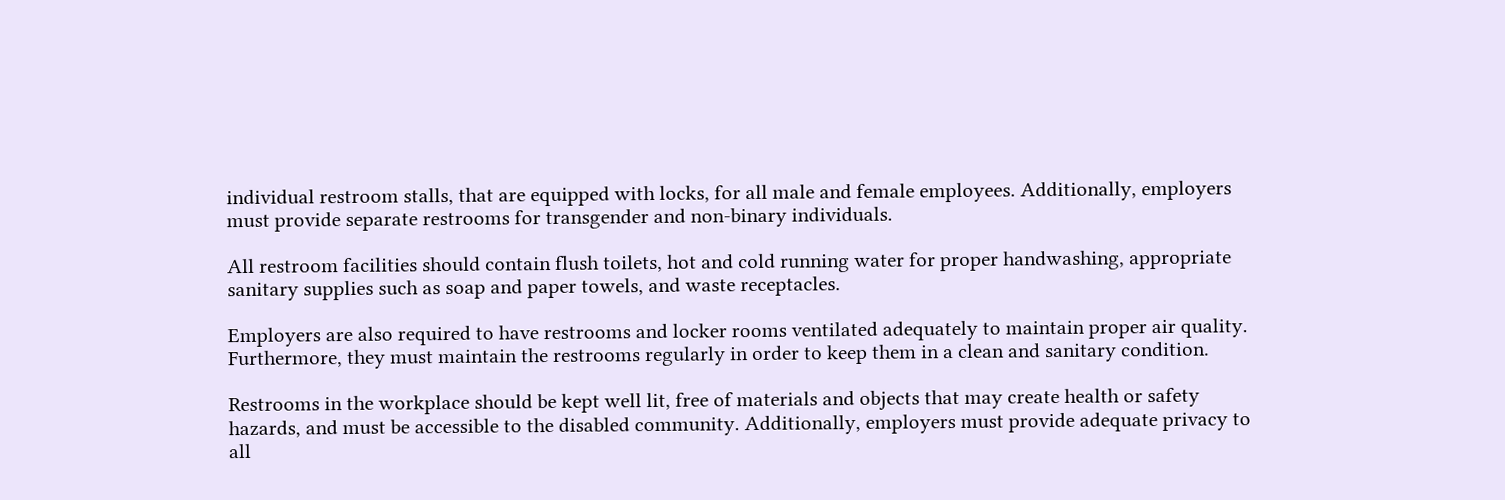individual restroom stalls, that are equipped with locks, for all male and female employees. Additionally, employers must provide separate restrooms for transgender and non-binary individuals.

All restroom facilities should contain flush toilets, hot and cold running water for proper handwashing, appropriate sanitary supplies such as soap and paper towels, and waste receptacles.

Employers are also required to have restrooms and locker rooms ventilated adequately to maintain proper air quality. Furthermore, they must maintain the restrooms regularly in order to keep them in a clean and sanitary condition.

Restrooms in the workplace should be kept well lit, free of materials and objects that may create health or safety hazards, and must be accessible to the disabled community. Additionally, employers must provide adequate privacy to all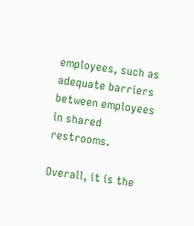employees, such as adequate barriers between employees in shared restrooms.

Overall, it is the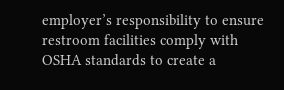employer’s responsibility to ensure restroom facilities comply with OSHA standards to create a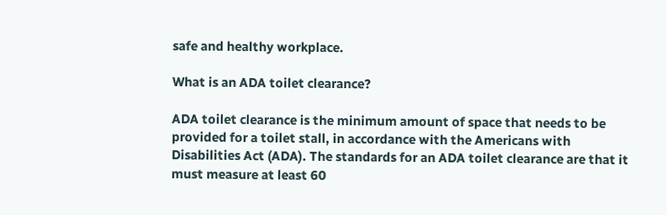safe and healthy workplace.

What is an ADA toilet clearance?

ADA toilet clearance is the minimum amount of space that needs to be provided for a toilet stall, in accordance with the Americans with Disabilities Act (ADA). The standards for an ADA toilet clearance are that it must measure at least 60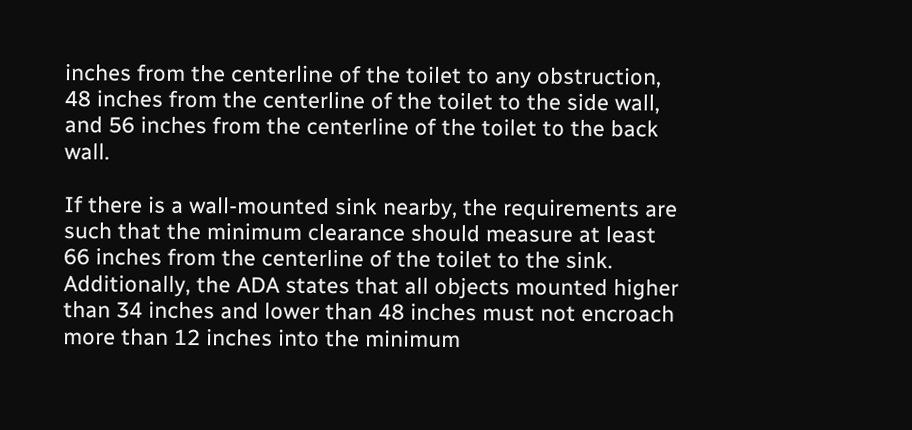inches from the centerline of the toilet to any obstruction, 48 inches from the centerline of the toilet to the side wall, and 56 inches from the centerline of the toilet to the back wall.

If there is a wall-mounted sink nearby, the requirements are such that the minimum clearance should measure at least 66 inches from the centerline of the toilet to the sink. Additionally, the ADA states that all objects mounted higher than 34 inches and lower than 48 inches must not encroach more than 12 inches into the minimum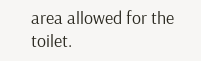area allowed for the toilet.